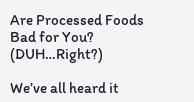Are Processed Foods Bad for You? (DUH…Right?)

We’ve all heard it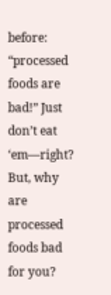before: “processed foods are bad!” Just don’t eat ‘em—right? But, why are processed foods bad for you?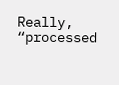Really, “processed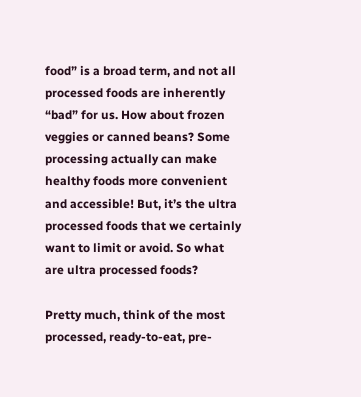food” is a broad term, and not all processed foods are inherently “bad” for us. How about frozen veggies or canned beans? Some processing actually can make healthy foods more convenient and accessible! But, it’s the ultra processed foods that we certainly want to limit or avoid. So what are ultra processed foods?

Pretty much, think of the most processed, ready-to-eat, pre-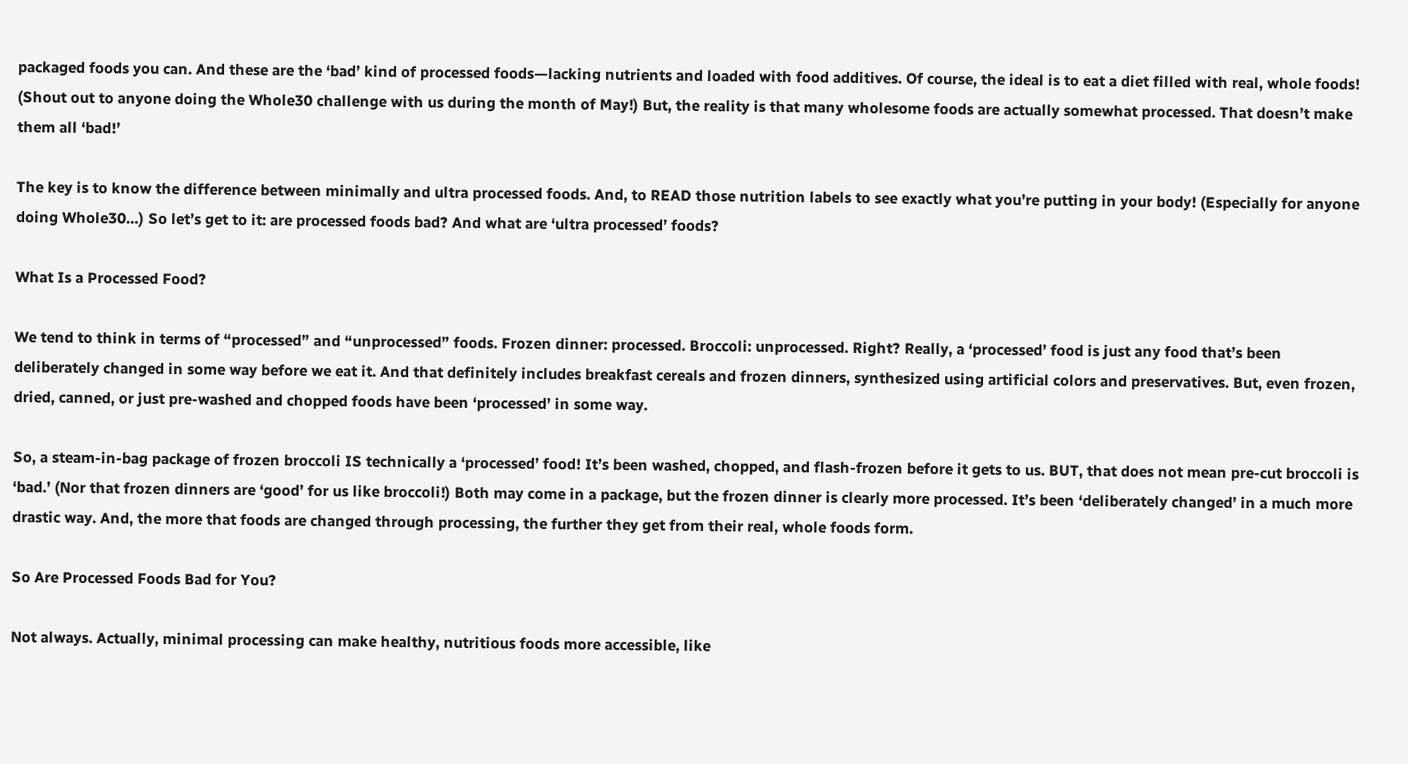packaged foods you can. And these are the ‘bad’ kind of processed foods—lacking nutrients and loaded with food additives. Of course, the ideal is to eat a diet filled with real, whole foods! (Shout out to anyone doing the Whole30 challenge with us during the month of May!) But, the reality is that many wholesome foods are actually somewhat processed. That doesn’t make them all ‘bad!’

The key is to know the difference between minimally and ultra processed foods. And, to READ those nutrition labels to see exactly what you’re putting in your body! (Especially for anyone doing Whole30…) So let’s get to it: are processed foods bad? And what are ‘ultra processed’ foods?

What Is a Processed Food?

We tend to think in terms of “processed” and “unprocessed” foods. Frozen dinner: processed. Broccoli: unprocessed. Right? Really, a ‘processed’ food is just any food that’s been deliberately changed in some way before we eat it. And that definitely includes breakfast cereals and frozen dinners, synthesized using artificial colors and preservatives. But, even frozen, dried, canned, or just pre-washed and chopped foods have been ‘processed’ in some way.

So, a steam-in-bag package of frozen broccoli IS technically a ‘processed’ food! It’s been washed, chopped, and flash-frozen before it gets to us. BUT, that does not mean pre-cut broccoli is ‘bad.’ (Nor that frozen dinners are ‘good’ for us like broccoli!) Both may come in a package, but the frozen dinner is clearly more processed. It’s been ‘deliberately changed’ in a much more drastic way. And, the more that foods are changed through processing, the further they get from their real, whole foods form.

So Are Processed Foods Bad for You?

Not always. Actually, minimal processing can make healthy, nutritious foods more accessible, like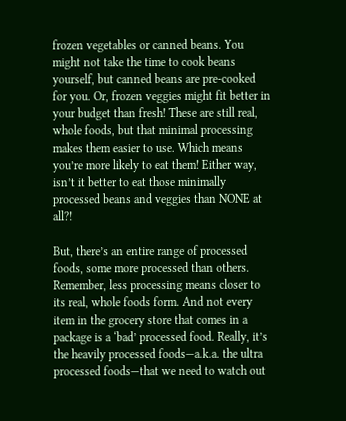frozen vegetables or canned beans. You might not take the time to cook beans yourself, but canned beans are pre-cooked for you. Or, frozen veggies might fit better in your budget than fresh! These are still real, whole foods, but that minimal processing makes them easier to use. Which means you’re more likely to eat them! Either way, isn’t it better to eat those minimally processed beans and veggies than NONE at all?!

But, there’s an entire range of processed foods, some more processed than others. Remember, less processing means closer to its real, whole foods form. And not every item in the grocery store that comes in a package is a ‘bad’ processed food. Really, it’s the heavily processed foods—a.k.a. the ultra processed foods—that we need to watch out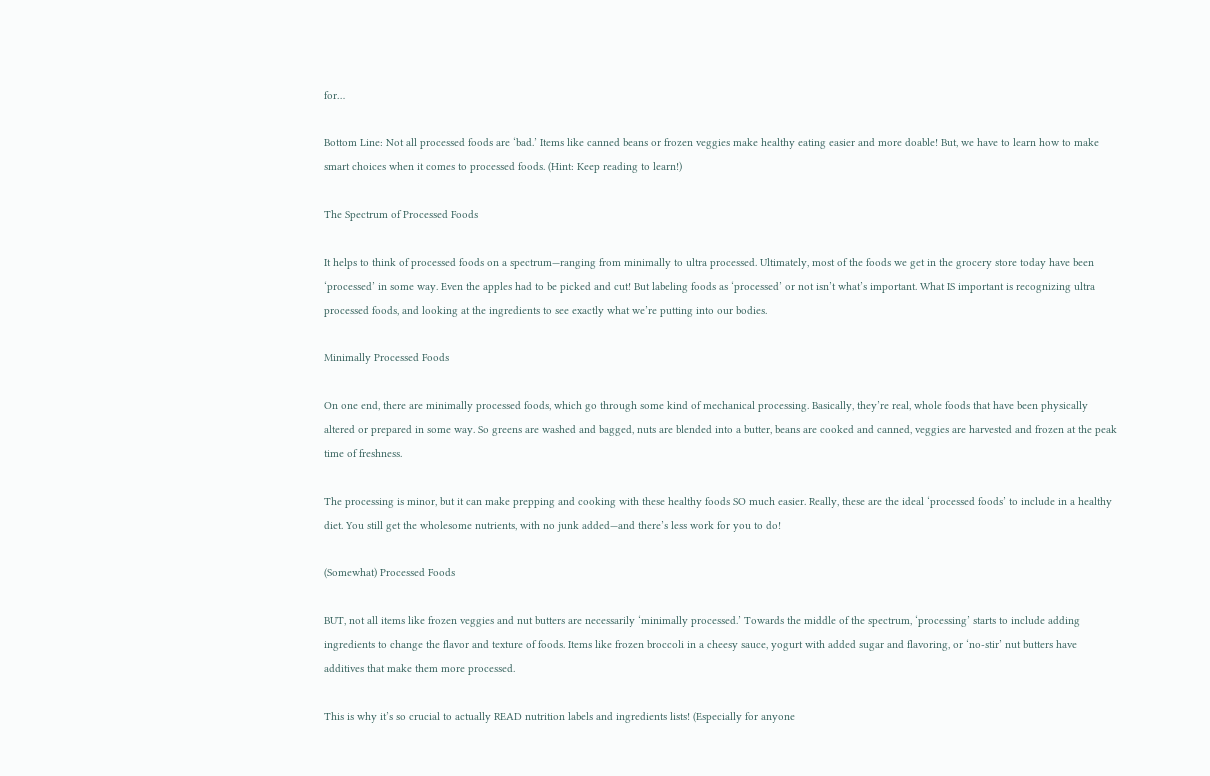for…

Bottom Line: Not all processed foods are ‘bad.’ Items like canned beans or frozen veggies make healthy eating easier and more doable! But, we have to learn how to make smart choices when it comes to processed foods. (Hint: Keep reading to learn!)

The Spectrum of Processed Foods

It helps to think of processed foods on a spectrum—ranging from minimally to ultra processed. Ultimately, most of the foods we get in the grocery store today have been ‘processed’ in some way. Even the apples had to be picked and cut! But labeling foods as ‘processed’ or not isn’t what’s important. What IS important is recognizing ultra processed foods, and looking at the ingredients to see exactly what we’re putting into our bodies.

Minimally Processed Foods

On one end, there are minimally processed foods, which go through some kind of mechanical processing. Basically, they’re real, whole foods that have been physically altered or prepared in some way. So greens are washed and bagged, nuts are blended into a butter, beans are cooked and canned, veggies are harvested and frozen at the peak time of freshness.

The processing is minor, but it can make prepping and cooking with these healthy foods SO much easier. Really, these are the ideal ‘processed foods’ to include in a healthy diet. You still get the wholesome nutrients, with no junk added—and there’s less work for you to do!

(Somewhat) Processed Foods

BUT, not all items like frozen veggies and nut butters are necessarily ‘minimally processed.’ Towards the middle of the spectrum, ‘processing’ starts to include adding ingredients to change the flavor and texture of foods. Items like frozen broccoli in a cheesy sauce, yogurt with added sugar and flavoring, or ‘no-stir’ nut butters have additives that make them more processed.

This is why it’s so crucial to actually READ nutrition labels and ingredients lists! (Especially for anyone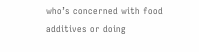who’s concerned with food additives or doing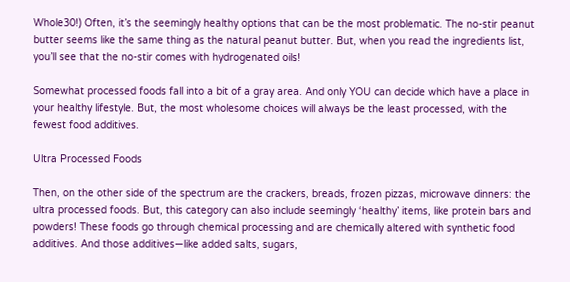Whole30!) Often, it’s the seemingly healthy options that can be the most problematic. The no-stir peanut butter seems like the same thing as the natural peanut butter. But, when you read the ingredients list, you’ll see that the no-stir comes with hydrogenated oils!

Somewhat processed foods fall into a bit of a gray area. And only YOU can decide which have a place in your healthy lifestyle. But, the most wholesome choices will always be the least processed, with the fewest food additives.

Ultra Processed Foods

Then, on the other side of the spectrum are the crackers, breads, frozen pizzas, microwave dinners: the ultra processed foods. But, this category can also include seemingly ‘healthy’ items, like protein bars and powders! These foods go through chemical processing and are chemically altered with synthetic food additives. And those additives—like added salts, sugars,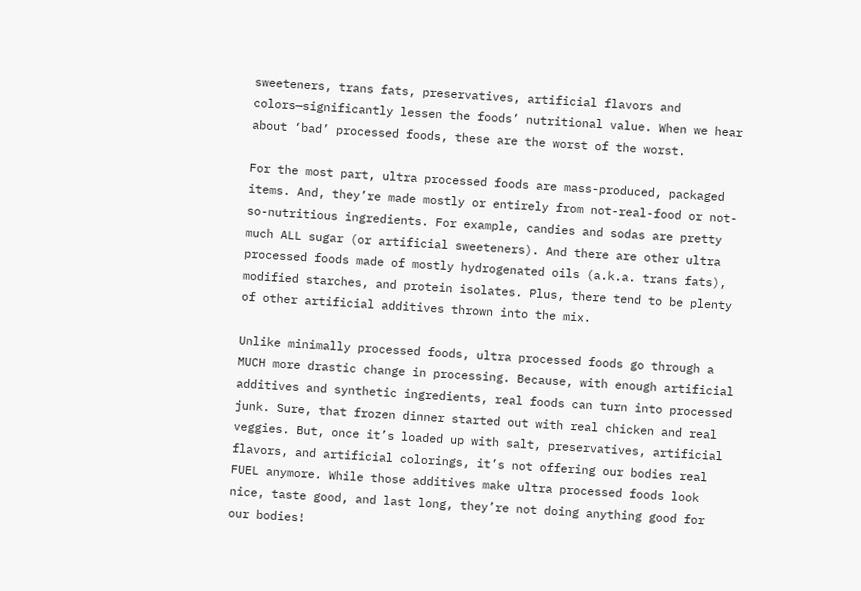sweeteners, trans fats, preservatives, artificial flavors and colors—significantly lessen the foods’ nutritional value. When we hear about ‘bad’ processed foods, these are the worst of the worst.

For the most part, ultra processed foods are mass-produced, packaged items. And, they’re made mostly or entirely from not-real-food or not-so-nutritious ingredients. For example, candies and sodas are pretty much ALL sugar (or artificial sweeteners). And there are other ultra processed foods made of mostly hydrogenated oils (a.k.a. trans fats), modified starches, and protein isolates. Plus, there tend to be plenty of other artificial additives thrown into the mix.

Unlike minimally processed foods, ultra processed foods go through a MUCH more drastic change in processing. Because, with enough artificial additives and synthetic ingredients, real foods can turn into processed junk. Sure, that frozen dinner started out with real chicken and real veggies. But, once it’s loaded up with salt, preservatives, artificial flavors, and artificial colorings, it’s not offering our bodies real FUEL anymore. While those additives make ultra processed foods look nice, taste good, and last long, they’re not doing anything good for our bodies!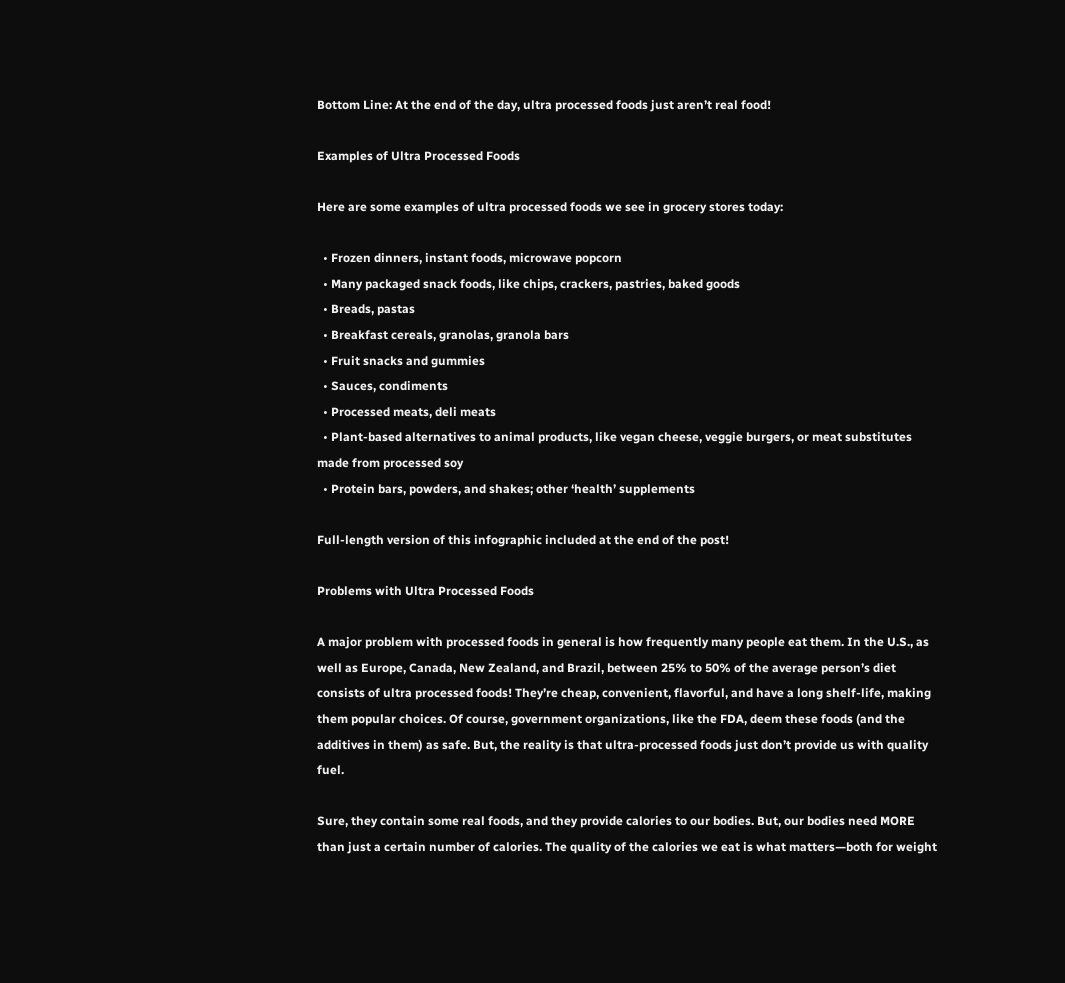Bottom Line: At the end of the day, ultra processed foods just aren’t real food!

Examples of Ultra Processed Foods

Here are some examples of ultra processed foods we see in grocery stores today:

  • Frozen dinners, instant foods, microwave popcorn
  • Many packaged snack foods, like chips, crackers, pastries, baked goods
  • Breads, pastas
  • Breakfast cereals, granolas, granola bars
  • Fruit snacks and gummies
  • Sauces, condiments
  • Processed meats, deli meats
  • Plant-based alternatives to animal products, like vegan cheese, veggie burgers, or meat substitutes made from processed soy
  • Protein bars, powders, and shakes; other ‘health’ supplements

Full-length version of this infographic included at the end of the post!

Problems with Ultra Processed Foods

A major problem with processed foods in general is how frequently many people eat them. In the U.S., as well as Europe, Canada, New Zealand, and Brazil, between 25% to 50% of the average person’s diet consists of ultra processed foods! They’re cheap, convenient, flavorful, and have a long shelf-life, making them popular choices. Of course, government organizations, like the FDA, deem these foods (and the additives in them) as safe. But, the reality is that ultra-processed foods just don’t provide us with quality fuel.

Sure, they contain some real foods, and they provide calories to our bodies. But, our bodies need MORE than just a certain number of calories. The quality of the calories we eat is what matters—both for weight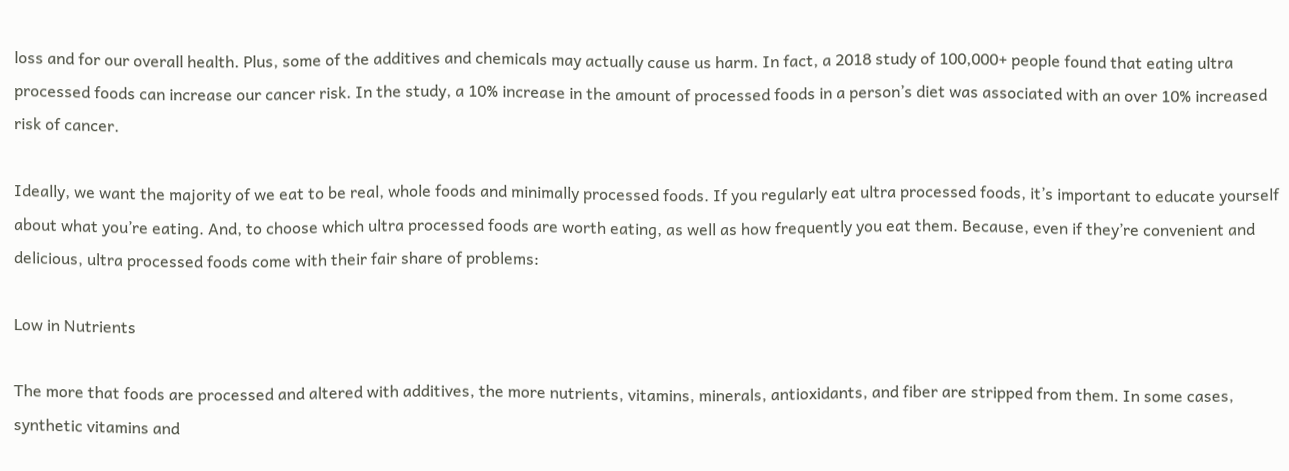loss and for our overall health. Plus, some of the additives and chemicals may actually cause us harm. In fact, a 2018 study of 100,000+ people found that eating ultra processed foods can increase our cancer risk. In the study, a 10% increase in the amount of processed foods in a person’s diet was associated with an over 10% increased risk of cancer.

Ideally, we want the majority of we eat to be real, whole foods and minimally processed foods. If you regularly eat ultra processed foods, it’s important to educate yourself about what you’re eating. And, to choose which ultra processed foods are worth eating, as well as how frequently you eat them. Because, even if they’re convenient and delicious, ultra processed foods come with their fair share of problems:

Low in Nutrients

The more that foods are processed and altered with additives, the more nutrients, vitamins, minerals, antioxidants, and fiber are stripped from them. In some cases, synthetic vitamins and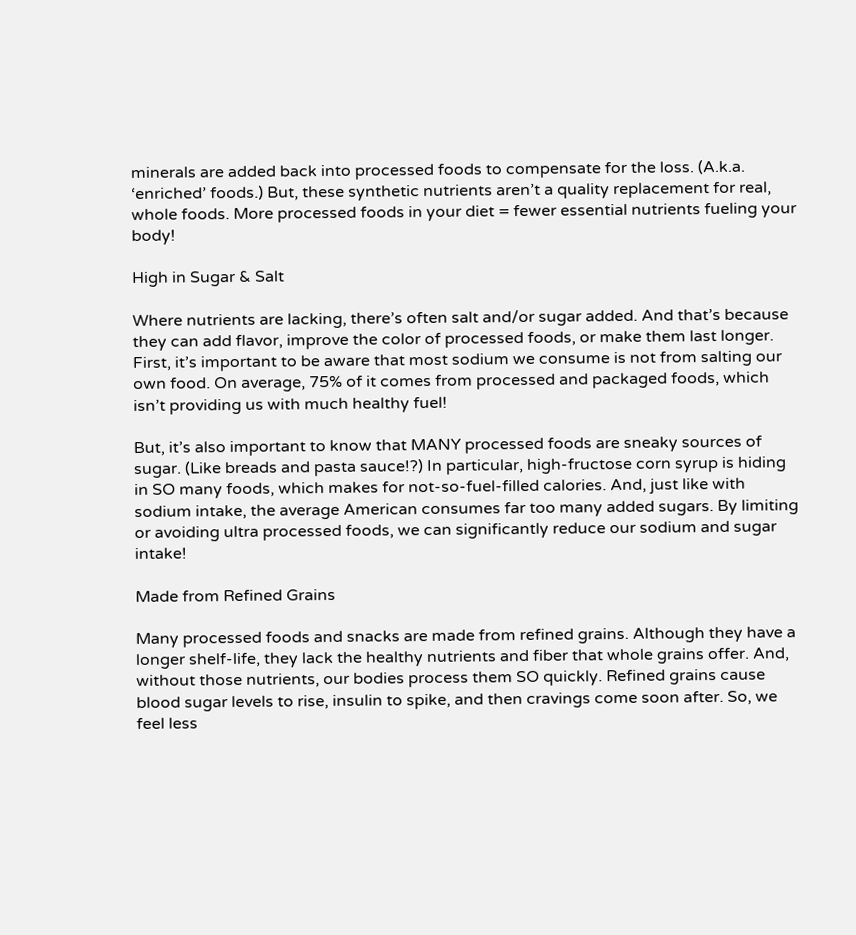minerals are added back into processed foods to compensate for the loss. (A.k.a. ‘enriched’ foods.) But, these synthetic nutrients aren’t a quality replacement for real, whole foods. More processed foods in your diet = fewer essential nutrients fueling your body!

High in Sugar & Salt

Where nutrients are lacking, there’s often salt and/or sugar added. And that’s because they can add flavor, improve the color of processed foods, or make them last longer. First, it’s important to be aware that most sodium we consume is not from salting our own food. On average, 75% of it comes from processed and packaged foods, which isn’t providing us with much healthy fuel!

But, it’s also important to know that MANY processed foods are sneaky sources of sugar. (Like breads and pasta sauce!?) In particular, high-fructose corn syrup is hiding in SO many foods, which makes for not-so-fuel-filled calories. And, just like with sodium intake, the average American consumes far too many added sugars. By limiting or avoiding ultra processed foods, we can significantly reduce our sodium and sugar intake!

Made from Refined Grains

Many processed foods and snacks are made from refined grains. Although they have a longer shelf-life, they lack the healthy nutrients and fiber that whole grains offer. And, without those nutrients, our bodies process them SO quickly. Refined grains cause blood sugar levels to rise, insulin to spike, and then cravings come soon after. So, we feel less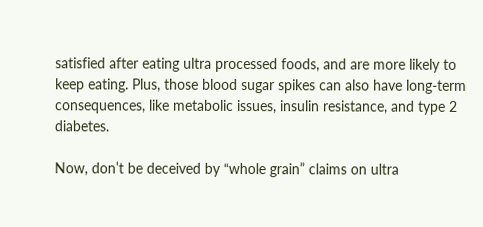satisfied after eating ultra processed foods, and are more likely to keep eating. Plus, those blood sugar spikes can also have long-term consequences, like metabolic issues, insulin resistance, and type 2 diabetes.

Now, don’t be deceived by “whole grain” claims on ultra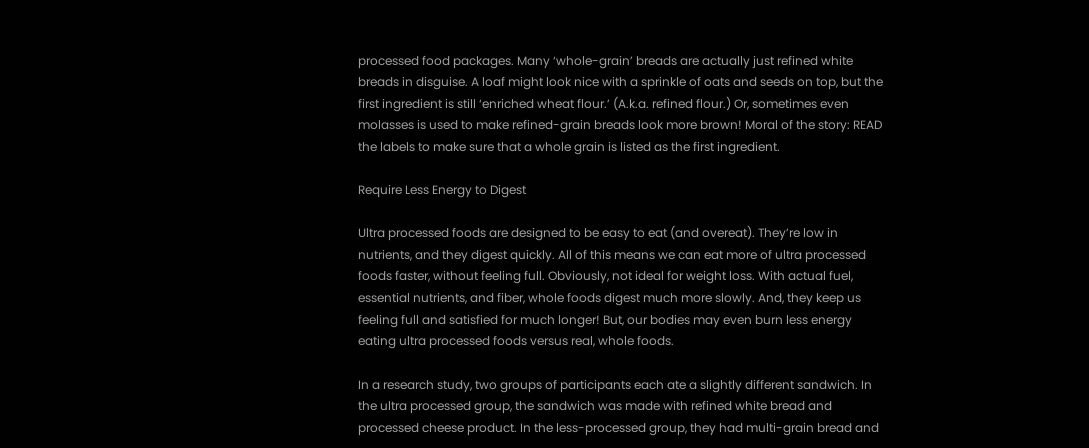processed food packages. Many ‘whole-grain’ breads are actually just refined white breads in disguise. A loaf might look nice with a sprinkle of oats and seeds on top, but the first ingredient is still ‘enriched wheat flour.’ (A.k.a. refined flour.) Or, sometimes even molasses is used to make refined-grain breads look more brown! Moral of the story: READ the labels to make sure that a whole grain is listed as the first ingredient.

Require Less Energy to Digest

Ultra processed foods are designed to be easy to eat (and overeat). They’re low in nutrients, and they digest quickly. All of this means we can eat more of ultra processed foods faster, without feeling full. Obviously, not ideal for weight loss. With actual fuel, essential nutrients, and fiber, whole foods digest much more slowly. And, they keep us feeling full and satisfied for much longer! But, our bodies may even burn less energy eating ultra processed foods versus real, whole foods.

In a research study, two groups of participants each ate a slightly different sandwich. In the ultra processed group, the sandwich was made with refined white bread and processed cheese product. In the less-processed group, they had multi-grain bread and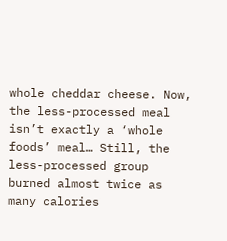whole cheddar cheese. Now, the less-processed meal isn’t exactly a ‘whole foods’ meal… Still, the less-processed group burned almost twice as many calories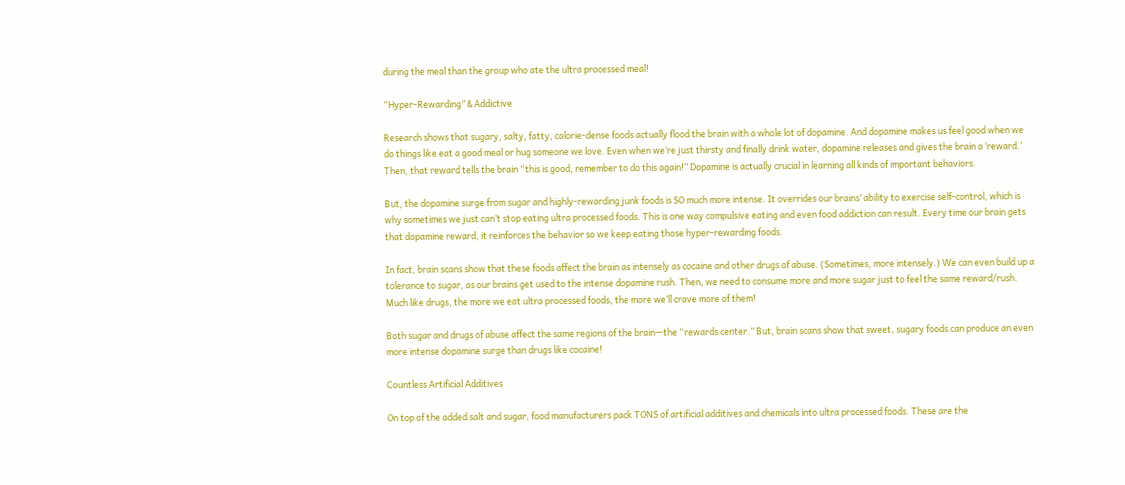during the meal than the group who ate the ultra processed meal!

“Hyper-Rewarding” & Addictive

Research shows that sugary, salty, fatty, calorie-dense foods actually flood the brain with a whole lot of dopamine. And dopamine makes us feel good when we do things like eat a good meal or hug someone we love. Even when we’re just thirsty and finally drink water, dopamine releases and gives the brain a ‘reward.’ Then, that reward tells the brain “this is good, remember to do this again!” Dopamine is actually crucial in learning all kinds of important behaviors.

But, the dopamine surge from sugar and highly-rewarding junk foods is SO much more intense. It overrides our brains’ ability to exercise self-control, which is why sometimes we just can’t stop eating ultra processed foods. This is one way compulsive eating and even food addiction can result. Every time our brain gets that dopamine reward, it reinforces the behavior so we keep eating those hyper-rewarding foods.

In fact, brain scans show that these foods affect the brain as intensely as cocaine and other drugs of abuse. (Sometimes, more intensely.) We can even build up a tolerance to sugar, as our brains get used to the intense dopamine rush. Then, we need to consume more and more sugar just to feel the same reward/rush. Much like drugs, the more we eat ultra processed foods, the more we’ll crave more of them!

Both sugar and drugs of abuse affect the same regions of the brain—the “rewards center.” But, brain scans show that sweet, sugary foods can produce an even more intense dopamine surge than drugs like cocaine!

Countless Artificial Additives

On top of the added salt and sugar, food manufacturers pack TONS of artificial additives and chemicals into ultra processed foods. These are the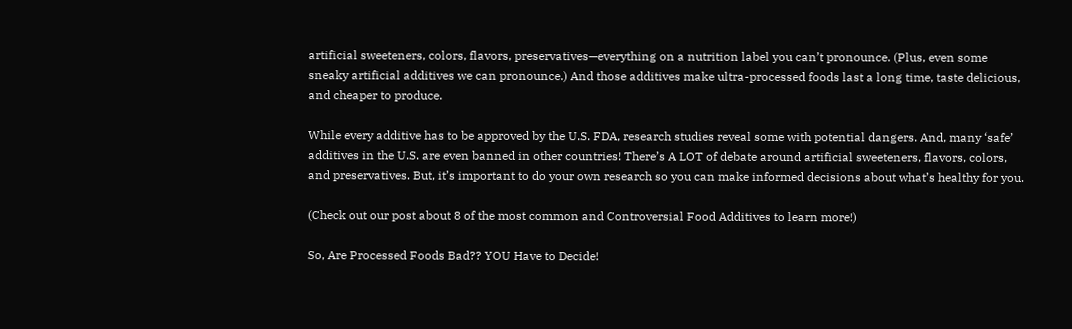artificial sweeteners, colors, flavors, preservatives—everything on a nutrition label you can’t pronounce. (Plus, even some sneaky artificial additives we can pronounce.) And those additives make ultra-processed foods last a long time, taste delicious, and cheaper to produce.

While every additive has to be approved by the U.S. FDA, research studies reveal some with potential dangers. And, many ‘safe’ additives in the U.S. are even banned in other countries! There’s A LOT of debate around artificial sweeteners, flavors, colors, and preservatives. But, it’s important to do your own research so you can make informed decisions about what’s healthy for you.

(Check out our post about 8 of the most common and Controversial Food Additives to learn more!)

So, Are Processed Foods Bad?? YOU Have to Decide!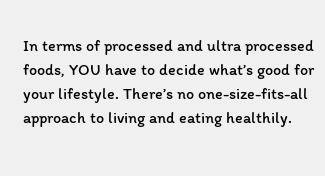In terms of processed and ultra processed foods, YOU have to decide what’s good for your lifestyle. There’s no one-size-fits-all approach to living and eating healthily.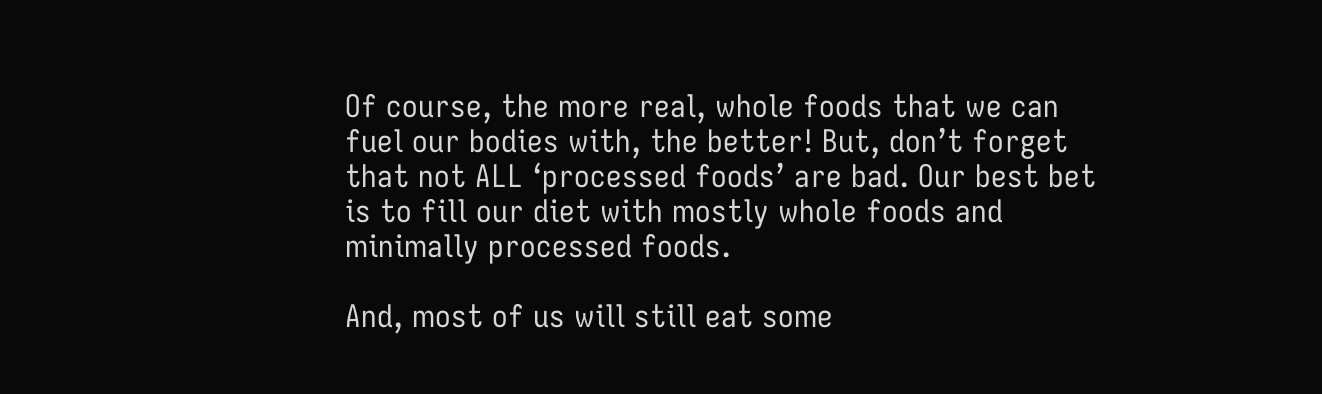Of course, the more real, whole foods that we can fuel our bodies with, the better! But, don’t forget that not ALL ‘processed foods’ are bad. Our best bet is to fill our diet with mostly whole foods and minimally processed foods.

And, most of us will still eat some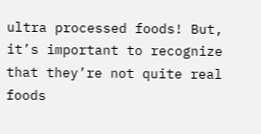ultra processed foods! But, it’s important to recognize that they’re not quite real foods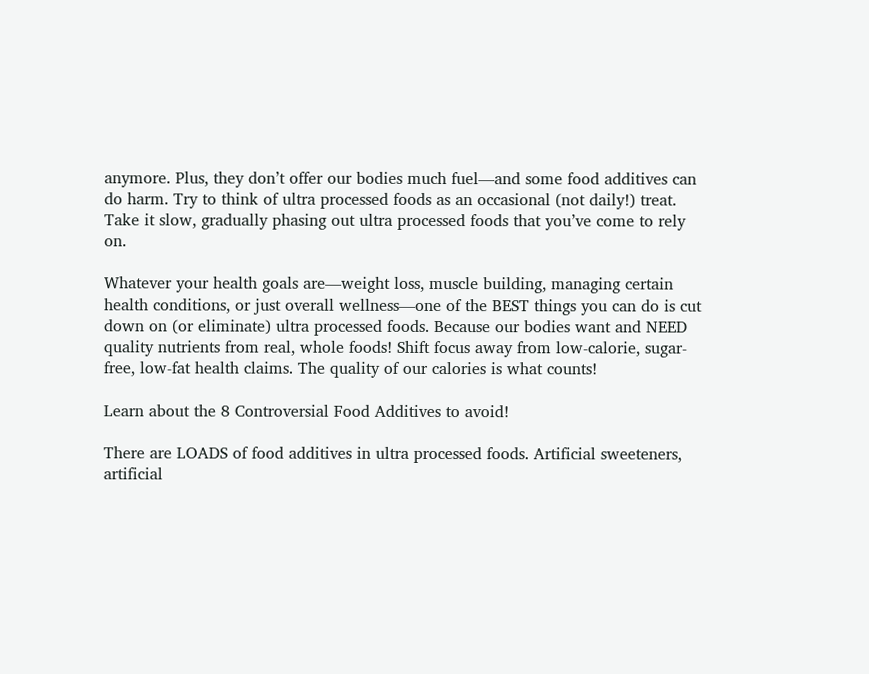anymore. Plus, they don’t offer our bodies much fuel—and some food additives can do harm. Try to think of ultra processed foods as an occasional (not daily!) treat. Take it slow, gradually phasing out ultra processed foods that you’ve come to rely on.

Whatever your health goals are—weight loss, muscle building, managing certain health conditions, or just overall wellness—one of the BEST things you can do is cut down on (or eliminate) ultra processed foods. Because our bodies want and NEED quality nutrients from real, whole foods! Shift focus away from low-calorie, sugar-free, low-fat health claims. The quality of our calories is what counts!

Learn about the 8 Controversial Food Additives to avoid!

There are LOADS of food additives in ultra processed foods. Artificial sweeteners, artificial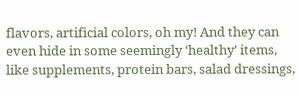flavors, artificial colors, oh my! And they can even hide in some seemingly ‘healthy’ items, like supplements, protein bars, salad dressings,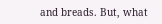and breads. But, what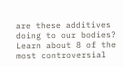are these additives doing to our bodies? Learn about 8 of the most controversial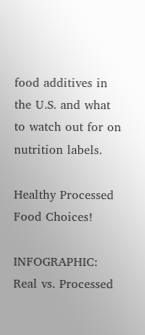food additives in the U.S. and what to watch out for on nutrition labels.

Healthy Processed Food Choices!

INFOGRAPHIC: Real vs. Processed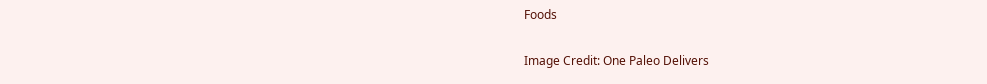Foods

Image Credit: One Paleo Delivers